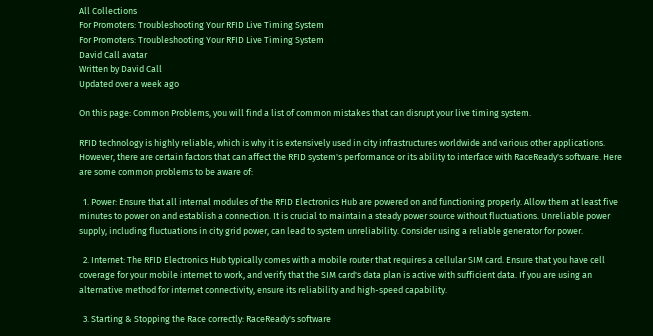All Collections
For Promoters: Troubleshooting Your RFID Live Timing System
For Promoters: Troubleshooting Your RFID Live Timing System
David Call avatar
Written by David Call
Updated over a week ago

On this page: Common Problems, you will find a list of common mistakes that can disrupt your live timing system.

RFID technology is highly reliable, which is why it is extensively used in city infrastructures worldwide and various other applications. However, there are certain factors that can affect the RFID system's performance or its ability to interface with RaceReady's software. Here are some common problems to be aware of:

  1. Power: Ensure that all internal modules of the RFID Electronics Hub are powered on and functioning properly. Allow them at least five minutes to power on and establish a connection. It is crucial to maintain a steady power source without fluctuations. Unreliable power supply, including fluctuations in city grid power, can lead to system unreliability. Consider using a reliable generator for power.

  2. Internet: The RFID Electronics Hub typically comes with a mobile router that requires a cellular SIM card. Ensure that you have cell coverage for your mobile internet to work, and verify that the SIM card's data plan is active with sufficient data. If you are using an alternative method for internet connectivity, ensure its reliability and high-speed capability.

  3. Starting & Stopping the Race correctly: RaceReady's software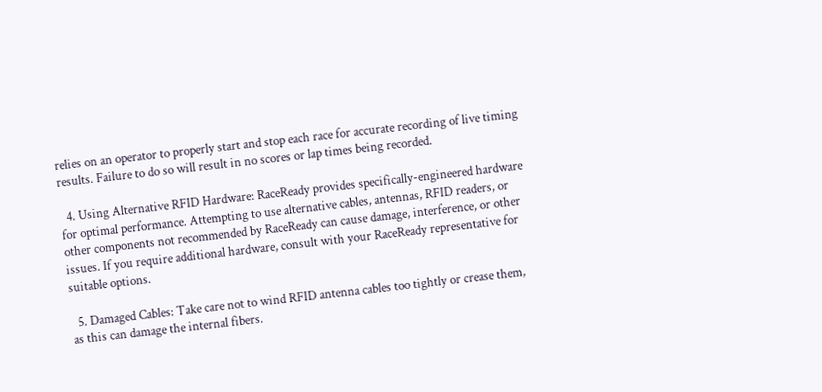relies on an operator to properly start and stop each race for accurate recording of live timing results. Failure to do so will result in no scores or lap times being recorded.

  4. Using Alternative RFID Hardware: RaceReady provides specifically-engineered hardware for optimal performance. Attempting to use alternative cables, antennas, RFID readers, or other components not recommended by RaceReady can cause damage, interference, or other issues. If you require additional hardware, consult with your RaceReady representative for suitable options.

  5. Damaged Cables: Take care not to wind RFID antenna cables too tightly or crease them, as this can damage the internal fibers.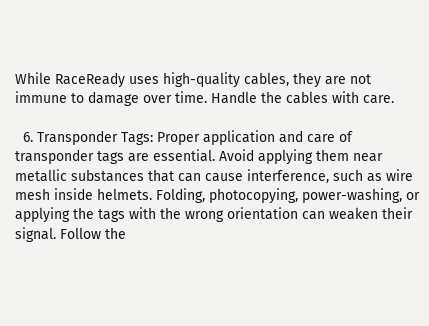While RaceReady uses high-quality cables, they are not immune to damage over time. Handle the cables with care.

  6. Transponder Tags: Proper application and care of transponder tags are essential. Avoid applying them near metallic substances that can cause interference, such as wire mesh inside helmets. Folding, photocopying, power-washing, or applying the tags with the wrong orientation can weaken their signal. Follow the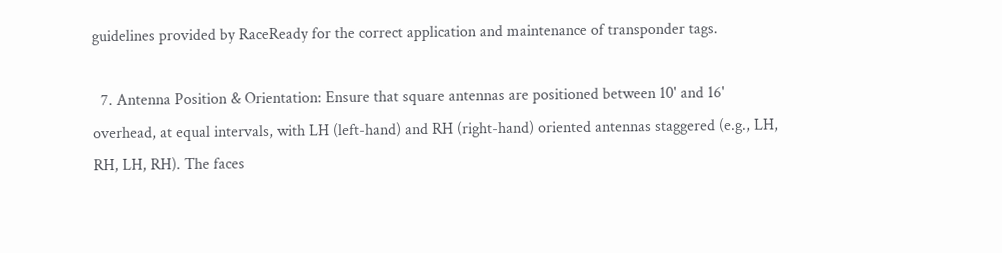guidelines provided by RaceReady for the correct application and maintenance of transponder tags.

  7. Antenna Position & Orientation: Ensure that square antennas are positioned between 10' and 16' overhead, at equal intervals, with LH (left-hand) and RH (right-hand) oriented antennas staggered (e.g., LH, RH, LH, RH). The faces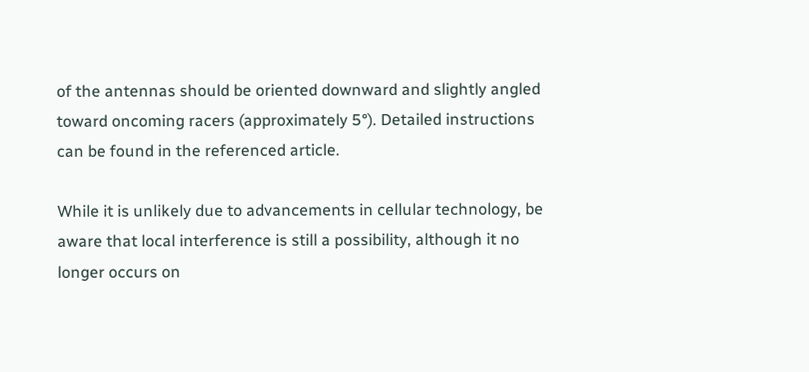of the antennas should be oriented downward and slightly angled toward oncoming racers (approximately 5°). Detailed instructions can be found in the referenced article.

While it is unlikely due to advancements in cellular technology, be aware that local interference is still a possibility, although it no longer occurs on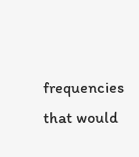frequencies that would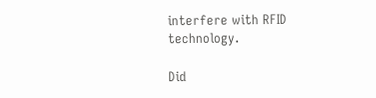interfere with RFID technology.

Did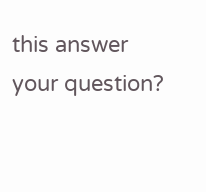this answer your question?